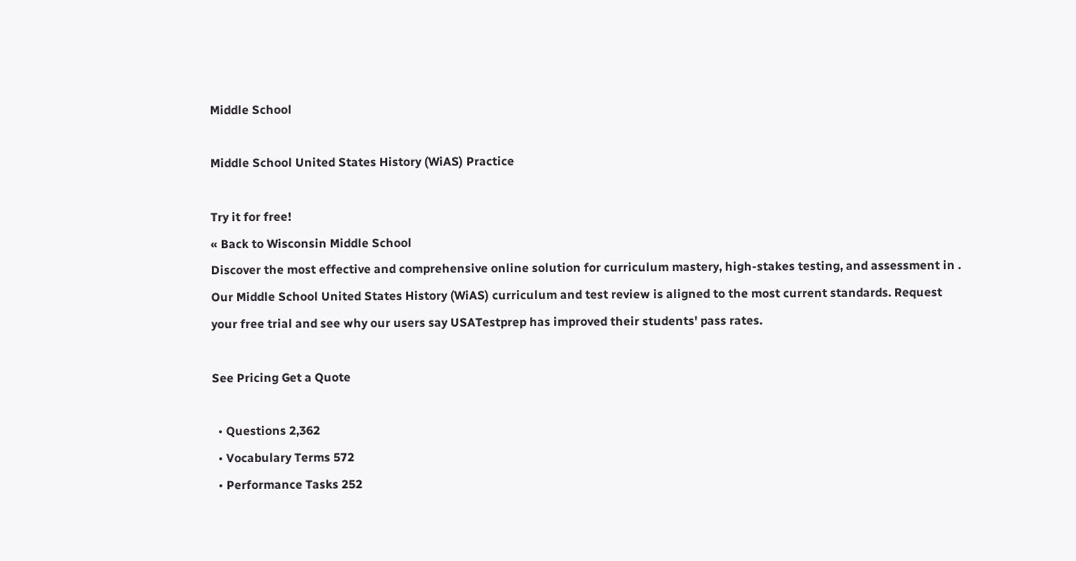Middle School

Middle School United States History (WiAS) Practice

Try it for free!
« Back to Wisconsin Middle School
Discover the most effective and comprehensive online solution for curriculum mastery, high-stakes testing, and assessment in . Our Middle School United States History (WiAS) curriculum and test review is aligned to the most current standards. Request your free trial and see why our users say USATestprep has improved their students' pass rates.

See Pricing Get a Quote

  • Questions 2,362
  • Vocabulary Terms 572
  • Performance Tasks 252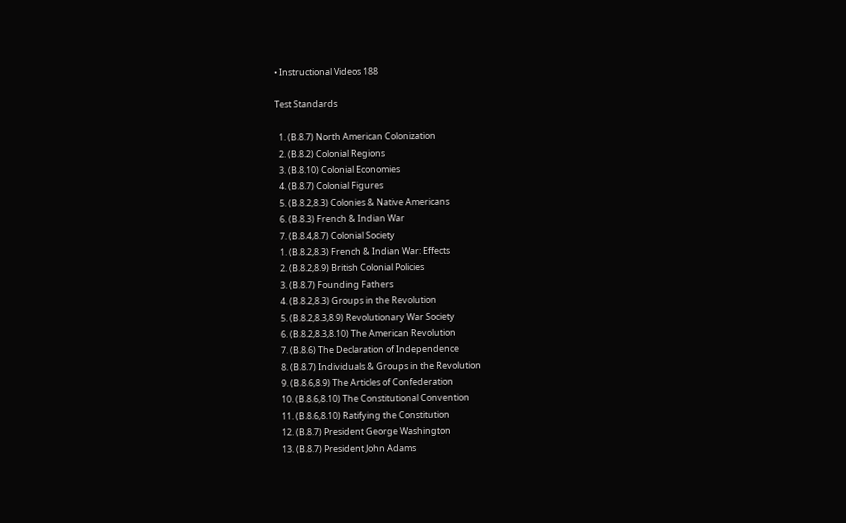• Instructional Videos 188

Test Standards

  1. (B.8.7) North American Colonization
  2. (B.8.2) Colonial Regions
  3. (B.8.10) Colonial Economies
  4. (B.8.7) Colonial Figures
  5. (B.8.2,8.3) Colonies & Native Americans
  6. (B.8.3) French & Indian War
  7. (B.8.4,8.7) Colonial Society
  1. (B.8.2,8.3) French & Indian War: Effects
  2. (B.8.2,8.9) British Colonial Policies
  3. (B.8.7) Founding Fathers
  4. (B.8.2,8.3) Groups in the Revolution
  5. (B.8.2,8.3,8.9) Revolutionary War Society
  6. (B.8.2,8.3,8.10) The American Revolution
  7. (B.8.6) The Declaration of Independence
  8. (B.8.7) Individuals & Groups in the Revolution
  9. (B.8.6,8.9) The Articles of Confederation
  10. (B.8.6,8.10) The Constitutional Convention
  11. (B.8.6,8.10) Ratifying the Constitution
  12. (B.8.7) President George Washington
  13. (B.8.7) President John Adams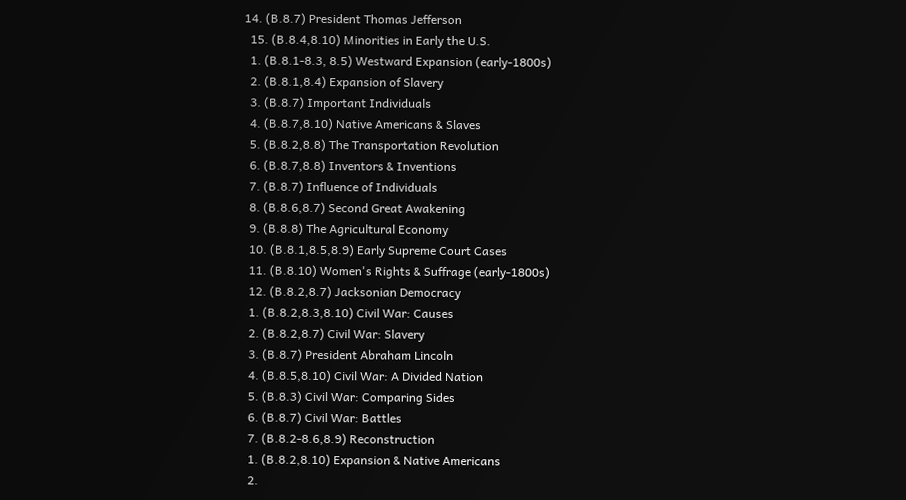14. (B.8.7) President Thomas Jefferson
  15. (B.8.4,8.10) Minorities in Early the U.S.
  1. (B.8.1-8.3, 8.5) Westward Expansion (early-1800s)
  2. (B.8.1,8.4) Expansion of Slavery
  3. (B.8.7) Important Individuals
  4. (B.8.7,8.10) Native Americans & Slaves
  5. (B.8.2,8.8) The Transportation Revolution
  6. (B.8.7,8.8) Inventors & Inventions
  7. (B.8.7) Influence of Individuals
  8. (B.8.6,8.7) Second Great Awakening
  9. (B.8.8) The Agricultural Economy
  10. (B.8.1,8.5,8.9) Early Supreme Court Cases
  11. (B.8.10) Women's Rights & Suffrage (early-1800s)
  12. (B.8.2,8.7) Jacksonian Democracy
  1. (B.8.2,8.3,8.10) Civil War: Causes
  2. (B.8.2,8.7) Civil War: Slavery
  3. (B.8.7) President Abraham Lincoln
  4. (B.8.5,8.10) Civil War: A Divided Nation
  5. (B.8.3) Civil War: Comparing Sides
  6. (B.8.7) Civil War: Battles
  7. (B.8.2-8.6,8.9) Reconstruction
  1. (B.8.2,8.10) Expansion & Native Americans
  2.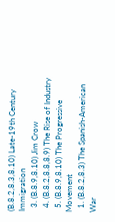(B.8.2,8.3,8.10) Late-19th Century Immigration
  3. (B.8.9,8.10) Jim Crow
  4. (B.8.2,8.8,8.9) The Rise of Industry
  5. (B.8.9,8.10) The Progressive Movement
  1. (B.8.2,8.3) The Spanish-American War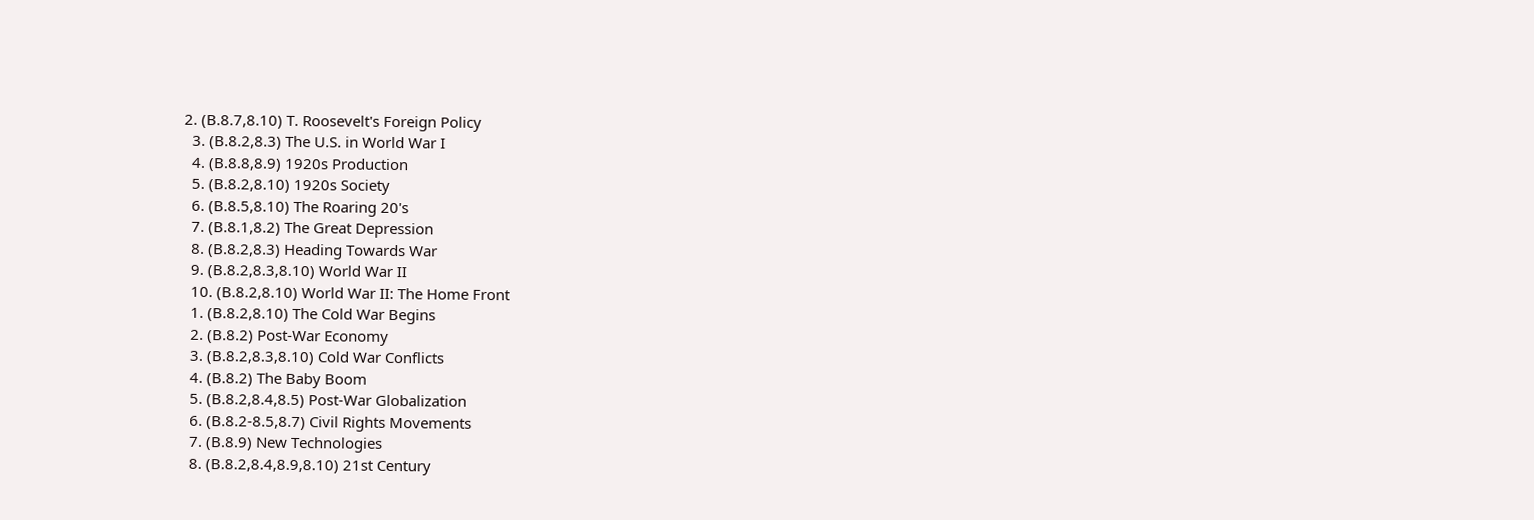2. (B.8.7,8.10) T. Roosevelt's Foreign Policy
  3. (B.8.2,8.3) The U.S. in World War I
  4. (B.8.8,8.9) 1920s Production
  5. (B.8.2,8.10) 1920s Society
  6. (B.8.5,8.10) The Roaring 20's
  7. (B.8.1,8.2) The Great Depression
  8. (B.8.2,8.3) Heading Towards War
  9. (B.8.2,8.3,8.10) World War II
  10. (B.8.2,8.10) World War II: The Home Front
  1. (B.8.2,8.10) The Cold War Begins
  2. (B.8.2) Post-War Economy
  3. (B.8.2,8.3,8.10) Cold War Conflicts
  4. (B.8.2) The Baby Boom
  5. (B.8.2,8.4,8.5) Post-War Globalization
  6. (B.8.2-8.5,8.7) Civil Rights Movements
  7. (B.8.9) New Technologies
  8. (B.8.2,8.4,8.9,8.10) 21st Century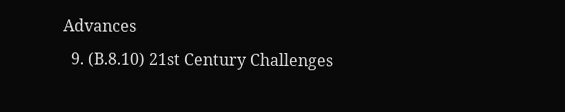Advances
  9. (B.8.10) 21st Century Challenges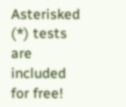Asterisked (*) tests are included for free!